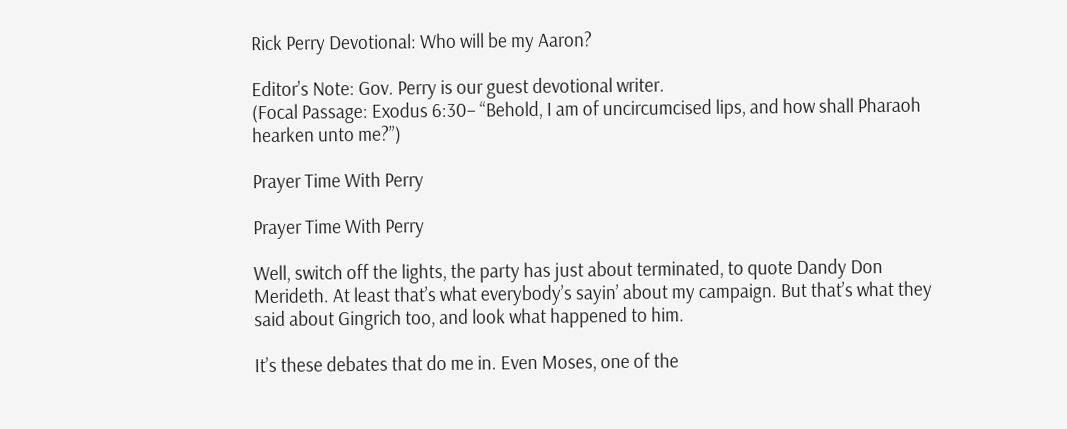Rick Perry Devotional: Who will be my Aaron?

Editor’s Note: Gov. Perry is our guest devotional writer.
(Focal Passage: Exodus 6:30– “Behold, I am of uncircumcised lips, and how shall Pharaoh hearken unto me?”)

Prayer Time With Perry

Prayer Time With Perry

Well, switch off the lights, the party has just about terminated, to quote Dandy Don Merideth. At least that’s what everybody’s sayin’ about my campaign. But that’s what they said about Gingrich too, and look what happened to him.

It’s these debates that do me in. Even Moses, one of the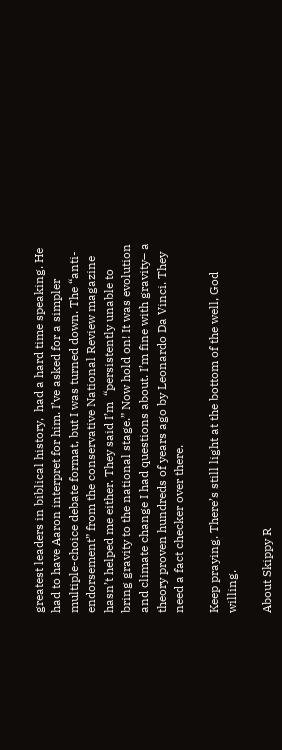greatest leaders in biblical history,  had a hard time speaking. He had to have Aaron interpret for him. I’ve asked for a simpler multiple-choice debate format, but I was turned down. The “anti-endorsement” from the conservative National Review magazine hasn’t helped me either. They said I’m  “persistently unable to bring gravity to the national stage.” Now hold on! It was evolution and climate change I had questions about. I’m fine with gravity– a theory proven hundreds of years ago by Leonardo Da Vinci. They need a fact checker over there.

Keep praying. There’s still light at the bottom of the well, God willing.

About Skippy R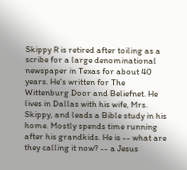Skippy R is retired after toiling as a scribe for a large denominational newspaper in Texas for about 40 years. He's written for The Wittenburg Door and Beliefnet. He lives in Dallas with his wife, Mrs. Skippy, and leads a Bible study in his home. Mostly spends time running after his grandkids. He is -- what are they calling it now? -- a Jesus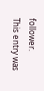follower.
This entry was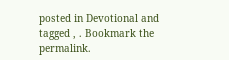posted in Devotional and tagged , . Bookmark the permalink.